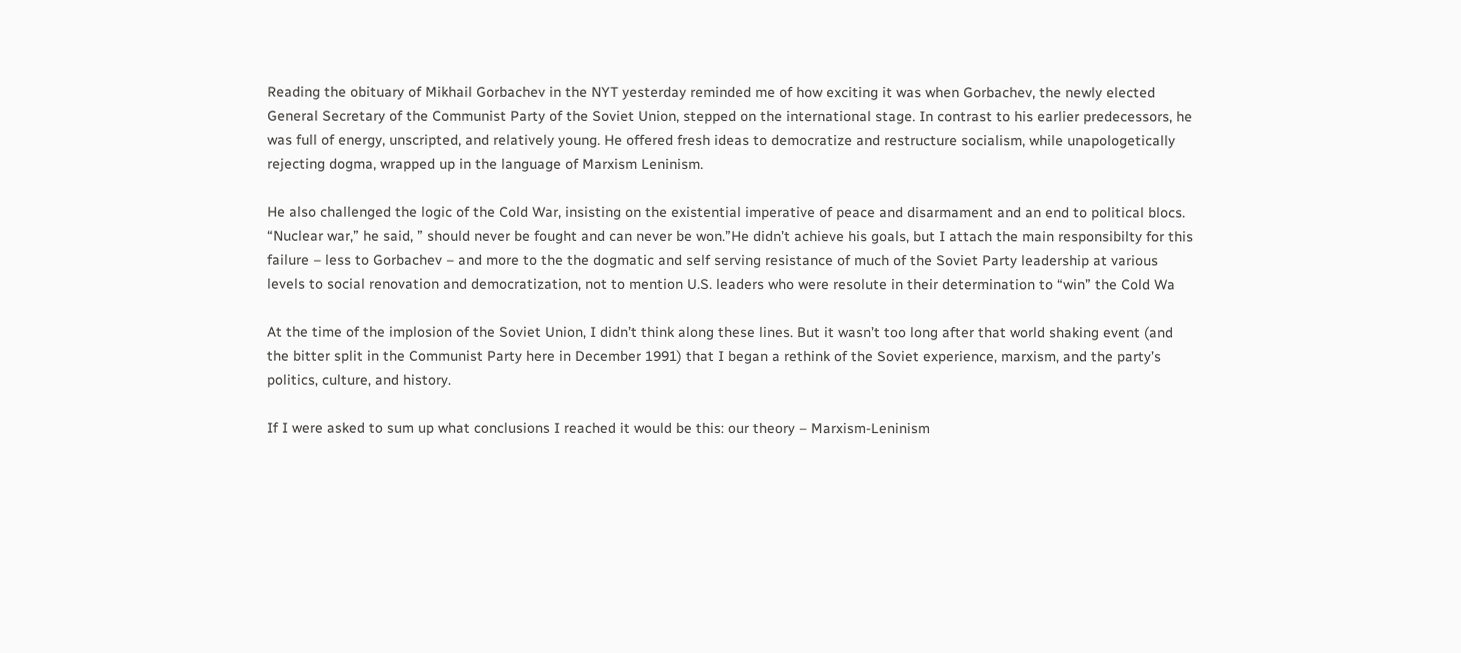Reading the obituary of Mikhail Gorbachev in the NYT yesterday reminded me of how exciting it was when Gorbachev, the newly elected General Secretary of the Communist Party of the Soviet Union, stepped on the international stage. In contrast to his earlier predecessors, he was full of energy, unscripted, and relatively young. He offered fresh ideas to democratize and restructure socialism, while unapologetically rejecting dogma, wrapped up in the language of Marxism Leninism.

He also challenged the logic of the Cold War, insisting on the existential imperative of peace and disarmament and an end to political blocs. “Nuclear war,” he said, ” should never be fought and can never be won.”He didn’t achieve his goals, but I attach the main responsibilty for this failure – less to Gorbachev – and more to the the dogmatic and self serving resistance of much of the Soviet Party leadership at various levels to social renovation and democratization, not to mention U.S. leaders who were resolute in their determination to “win” the Cold Wa

At the time of the implosion of the Soviet Union, I didn’t think along these lines. But it wasn’t too long after that world shaking event (and the bitter split in the Communist Party here in December 1991) that I began a rethink of the Soviet experience, marxism, and the party’s politics, culture, and history.

If I were asked to sum up what conclusions I reached it would be this: our theory – Marxism-Leninism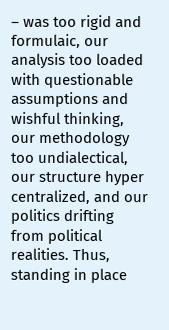– was too rigid and formulaic, our analysis too loaded with questionable assumptions and wishful thinking, our methodology too undialectical, our structure hyper centralized, and our politics drifting from political realities. Thus, standing in place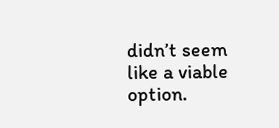didn’t seem like a viable option.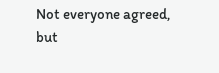Not everyone agreed, but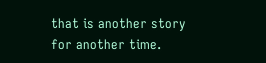that is another story for another time.